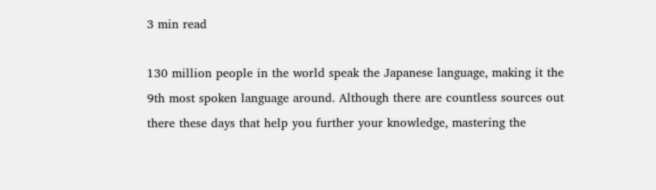3 min read

130 million people in the world speak the Japanese language, making it the 9th most spoken language around. Although there are countless sources out there these days that help you further your knowledge, mastering the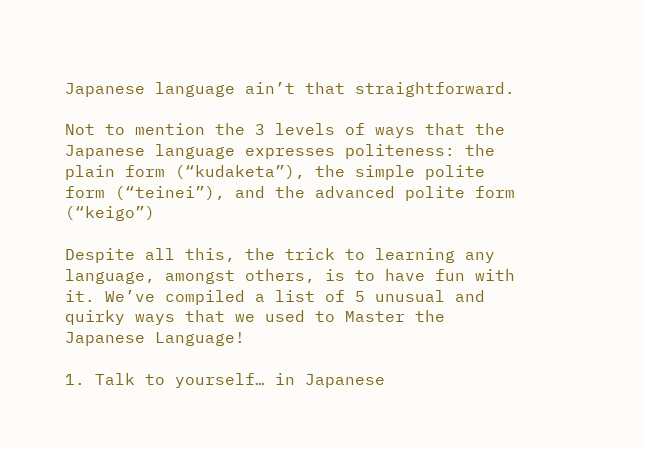Japanese language ain’t that straightforward.

Not to mention the 3 levels of ways that the Japanese language expresses politeness: the plain form (“kudaketa”), the simple polite form (“teinei”), and the advanced polite form (“keigo”)

Despite all this, the trick to learning any language, amongst others, is to have fun with it. We’ve compiled a list of 5 unusual and quirky ways that we used to Master the Japanese Language!

1. Talk to yourself… in Japanese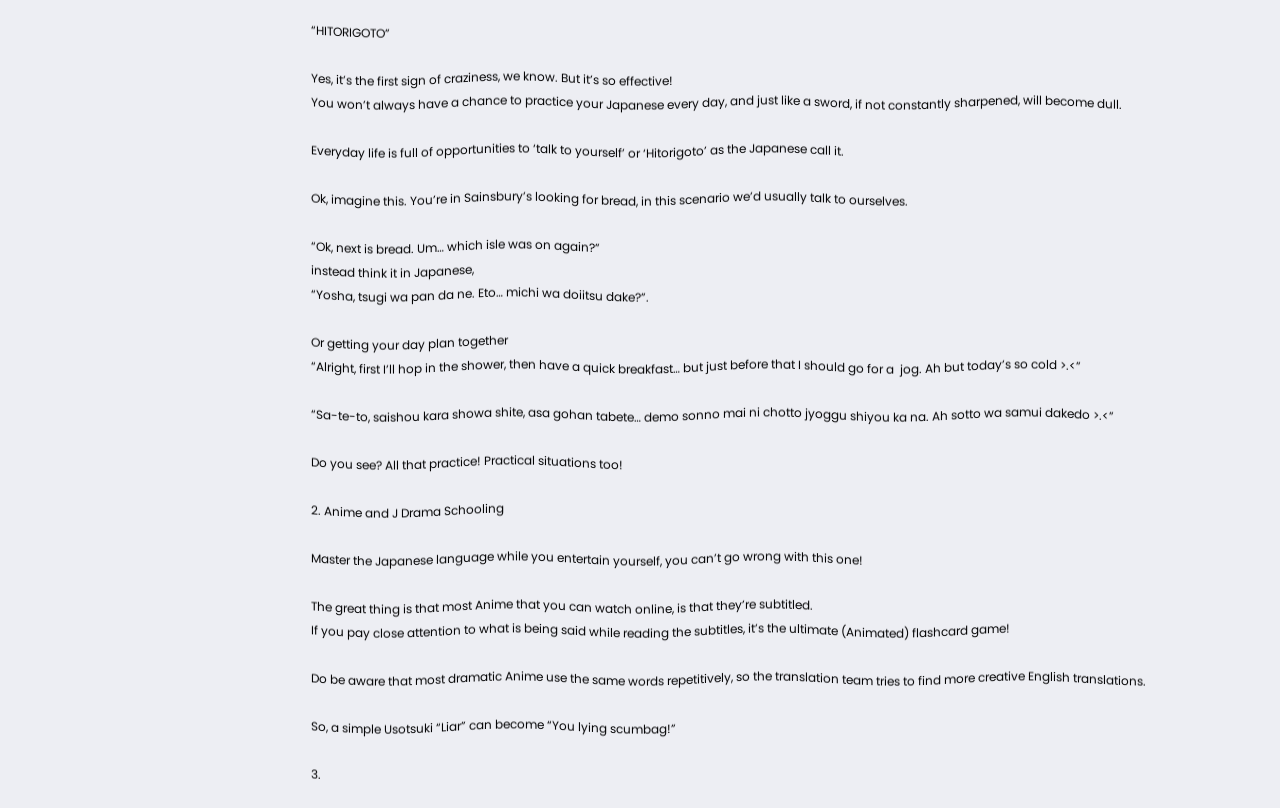“HITORIGOTO”

Yes, it’s the first sign of craziness, we know. But it’s so effective!
You won’t always have a chance to practice your Japanese every day, and just like a sword, if not constantly sharpened, will become dull.

Everyday life is full of opportunities to ‘talk to yourself’ or ‘Hitorigoto’ as the Japanese call it.

Ok, imagine this. You’re in Sainsbury’s looking for bread, in this scenario we’d usually talk to ourselves.

“Ok, next is bread. Um… which isle was on again?”
instead think it in Japanese,
“Yosha, tsugi wa pan da ne. Eto… michi wa doiitsu dake?”.

Or getting your day plan together
“Alright, first I’ll hop in the shower, then have a quick breakfast… but just before that I should go for a  jog. Ah but today’s so cold >.<”

“Sa-te-to, saishou kara showa shite, asa gohan tabete… demo sonno mai ni chotto jyoggu shiyou ka na. Ah sotto wa samui dakedo >.<”

Do you see? All that practice! Practical situations too!

2. Anime and J Drama Schooling

Master the Japanese language while you entertain yourself, you can’t go wrong with this one!

The great thing is that most Anime that you can watch online, is that they’re subtitled.
If you pay close attention to what is being said while reading the subtitles, it’s the ultimate (Animated) flashcard game!

Do be aware that most dramatic Anime use the same words repetitively, so the translation team tries to find more creative English translations.

So, a simple Usotsuki “Liar” can become “You lying scumbag!”

3.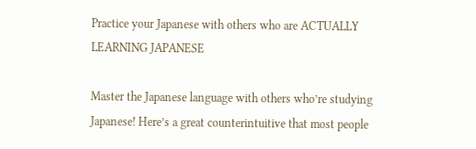Practice your Japanese with others who are ACTUALLY LEARNING JAPANESE

Master the Japanese language with others who’re studying Japanese! Here’s a great counterintuitive that most people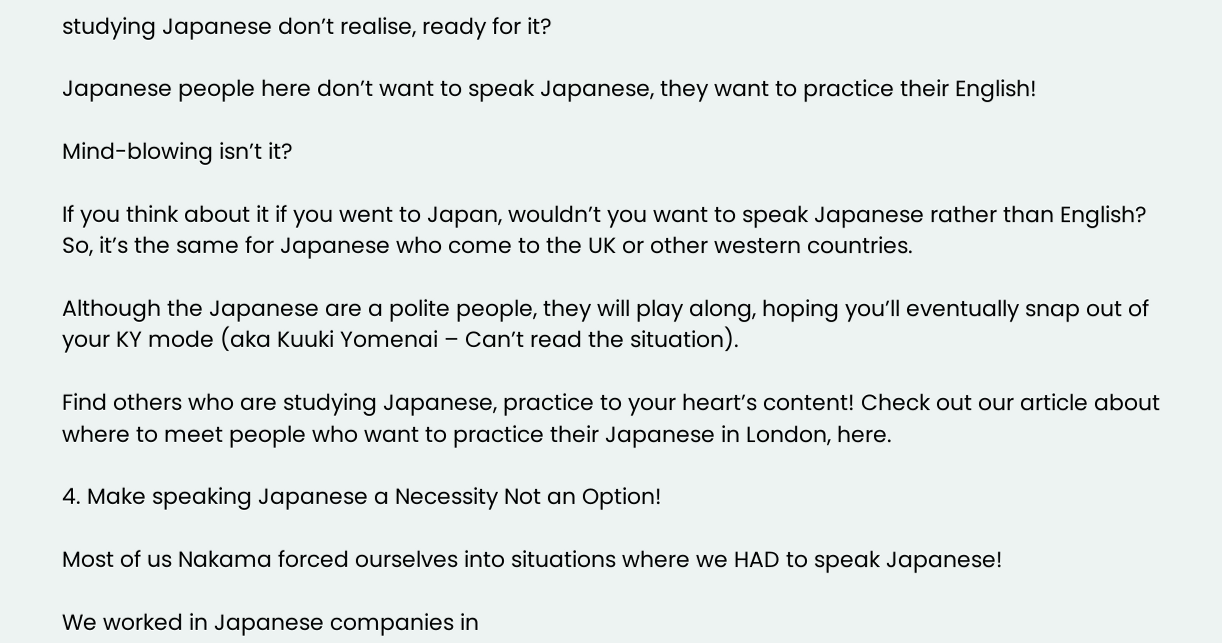studying Japanese don’t realise, ready for it?

Japanese people here don’t want to speak Japanese, they want to practice their English!

Mind-blowing isn’t it?

If you think about it if you went to Japan, wouldn’t you want to speak Japanese rather than English? So, it’s the same for Japanese who come to the UK or other western countries.

Although the Japanese are a polite people, they will play along, hoping you’ll eventually snap out of your KY mode (aka Kuuki Yomenai – Can’t read the situation).

Find others who are studying Japanese, practice to your heart’s content! Check out our article about where to meet people who want to practice their Japanese in London, here.

4. Make speaking Japanese a Necessity Not an Option!

Most of us Nakama forced ourselves into situations where we HAD to speak Japanese!

We worked in Japanese companies in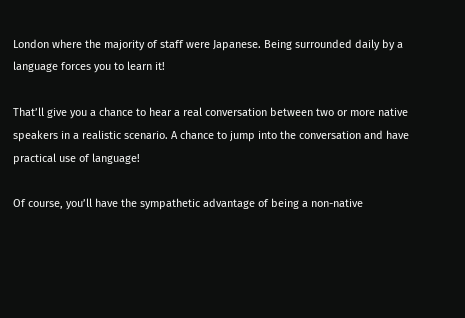London where the majority of staff were Japanese. Being surrounded daily by a language forces you to learn it!

That’ll give you a chance to hear a real conversation between two or more native speakers in a realistic scenario. A chance to jump into the conversation and have practical use of language!

Of course, you’ll have the sympathetic advantage of being a non-native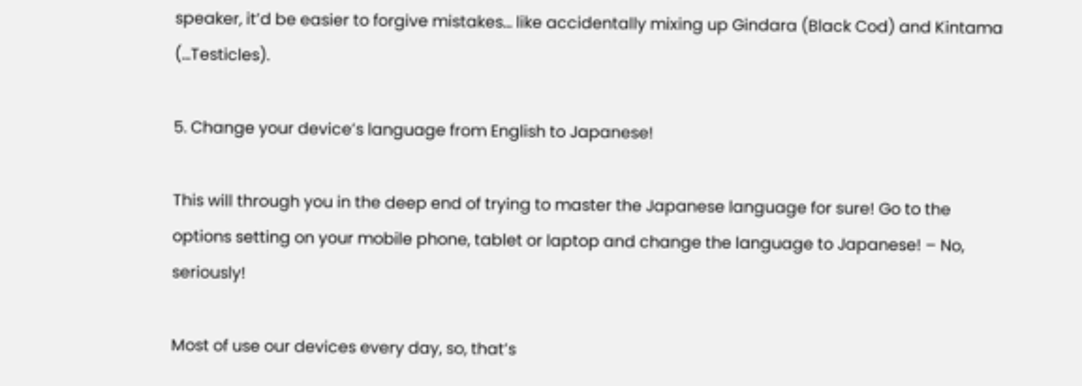speaker, it’d be easier to forgive mistakes… like accidentally mixing up Gindara (Black Cod) and Kintama (…Testicles).

5. Change your device’s language from English to Japanese!

This will through you in the deep end of trying to master the Japanese language for sure! Go to the options setting on your mobile phone, tablet or laptop and change the language to Japanese! – No, seriously!

Most of use our devices every day, so, that’s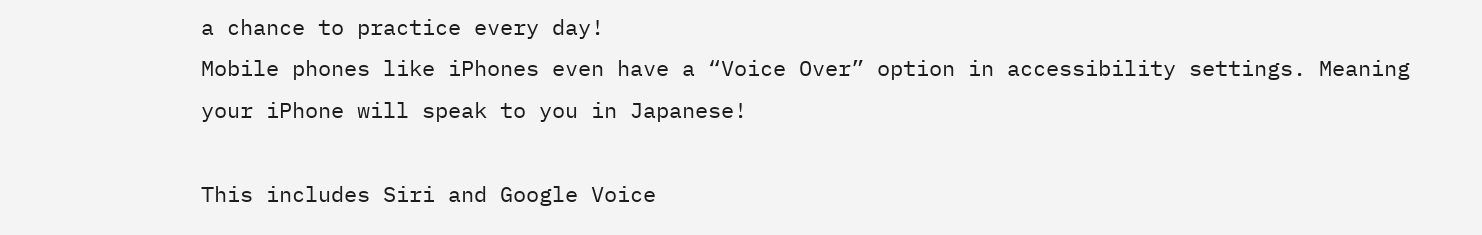a chance to practice every day!
Mobile phones like iPhones even have a “Voice Over” option in accessibility settings. Meaning your iPhone will speak to you in Japanese!

This includes Siri and Google Voice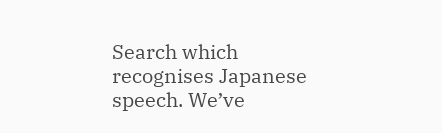Search which recognises Japanese speech. We’ve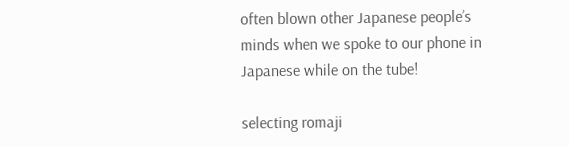often blown other Japanese people’s minds when we spoke to our phone in Japanese while on the tube!

selecting romaji